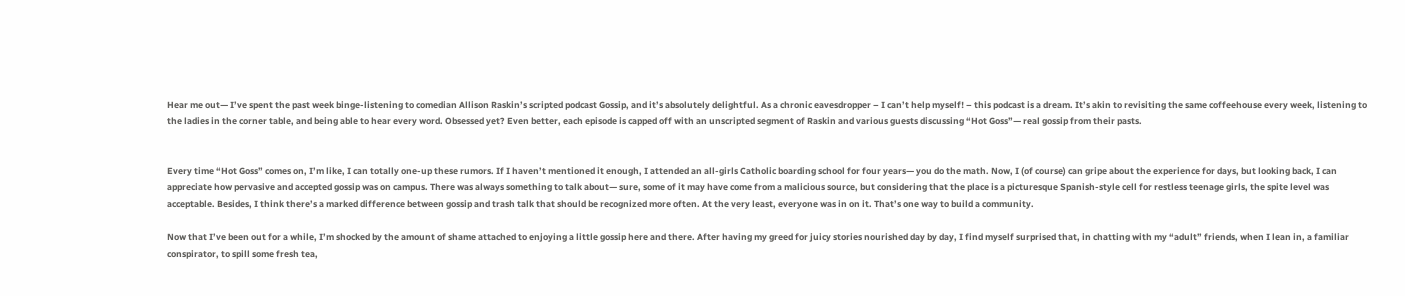Hear me out— I’ve spent the past week binge-listening to comedian Allison Raskin’s scripted podcast Gossip, and it’s absolutely delightful. As a chronic eavesdropper – I can’t help myself! – this podcast is a dream. It’s akin to revisiting the same coffeehouse every week, listening to the ladies in the corner table, and being able to hear every word. Obsessed yet? Even better, each episode is capped off with an unscripted segment of Raskin and various guests discussing “Hot Goss”— real gossip from their pasts.


Every time “Hot Goss” comes on, I’m like, I can totally one-up these rumors. If I haven’t mentioned it enough, I attended an all-girls Catholic boarding school for four years— you do the math. Now, I (of course) can gripe about the experience for days, but looking back, I can appreciate how pervasive and accepted gossip was on campus. There was always something to talk about— sure, some of it may have come from a malicious source, but considering that the place is a picturesque Spanish-style cell for restless teenage girls, the spite level was acceptable. Besides, I think there’s a marked difference between gossip and trash talk that should be recognized more often. At the very least, everyone was in on it. That’s one way to build a community.

Now that I’ve been out for a while, I’m shocked by the amount of shame attached to enjoying a little gossip here and there. After having my greed for juicy stories nourished day by day, I find myself surprised that, in chatting with my “adult” friends, when I lean in, a familiar conspirator, to spill some fresh tea,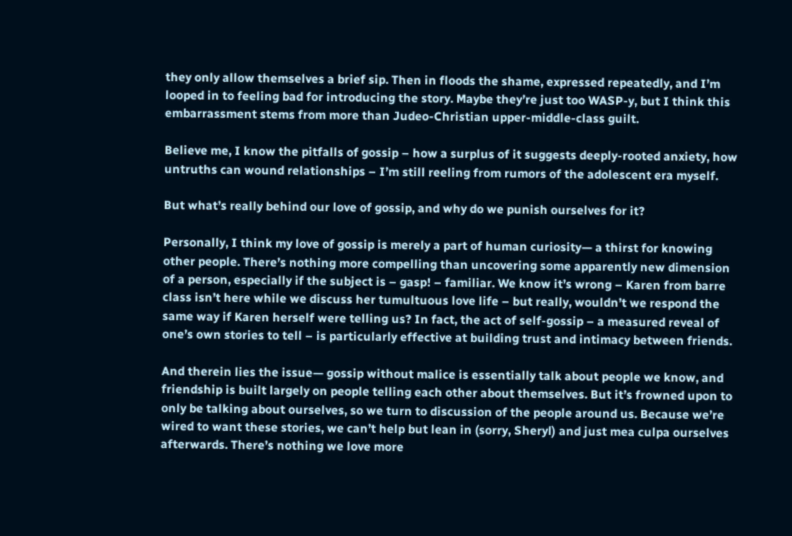they only allow themselves a brief sip. Then in floods the shame, expressed repeatedly, and I’m looped in to feeling bad for introducing the story. Maybe they’re just too WASP-y, but I think this embarrassment stems from more than Judeo-Christian upper-middle-class guilt.

Believe me, I know the pitfalls of gossip – how a surplus of it suggests deeply-rooted anxiety, how untruths can wound relationships – I’m still reeling from rumors of the adolescent era myself.

But what’s really behind our love of gossip, and why do we punish ourselves for it?

Personally, I think my love of gossip is merely a part of human curiosity— a thirst for knowing other people. There’s nothing more compelling than uncovering some apparently new dimension of a person, especially if the subject is – gasp! – familiar. We know it’s wrong – Karen from barre class isn’t here while we discuss her tumultuous love life – but really, wouldn’t we respond the same way if Karen herself were telling us? In fact, the act of self-gossip – a measured reveal of one’s own stories to tell – is particularly effective at building trust and intimacy between friends.

And therein lies the issue— gossip without malice is essentially talk about people we know, and friendship is built largely on people telling each other about themselves. But it’s frowned upon to only be talking about ourselves, so we turn to discussion of the people around us. Because we’re wired to want these stories, we can’t help but lean in (sorry, Sheryl) and just mea culpa ourselves afterwards. There’s nothing we love more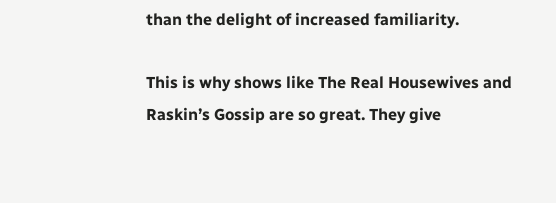than the delight of increased familiarity.

This is why shows like The Real Housewives and Raskin’s Gossip are so great. They give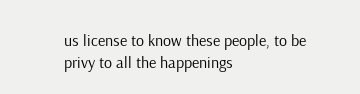us license to know these people, to be privy to all the happenings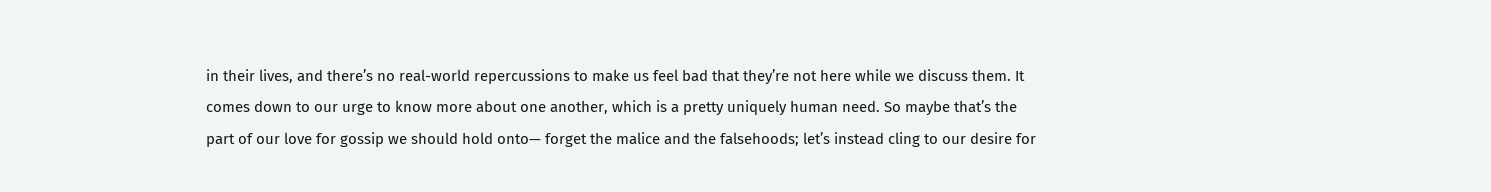in their lives, and there’s no real-world repercussions to make us feel bad that they’re not here while we discuss them. It comes down to our urge to know more about one another, which is a pretty uniquely human need. So maybe that’s the part of our love for gossip we should hold onto— forget the malice and the falsehoods; let’s instead cling to our desire for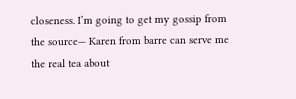closeness. I’m going to get my gossip from the source— Karen from barre can serve me the real tea about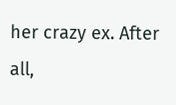her crazy ex. After all,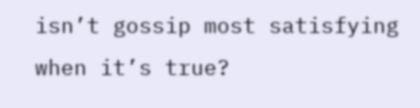isn’t gossip most satisfying when it’s true?